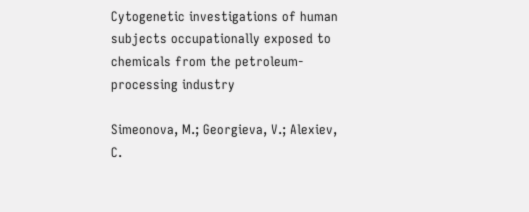Cytogenetic investigations of human subjects occupationally exposed to chemicals from the petroleum-processing industry

Simeonova, M.; Georgieva, V.; Alexiev, C.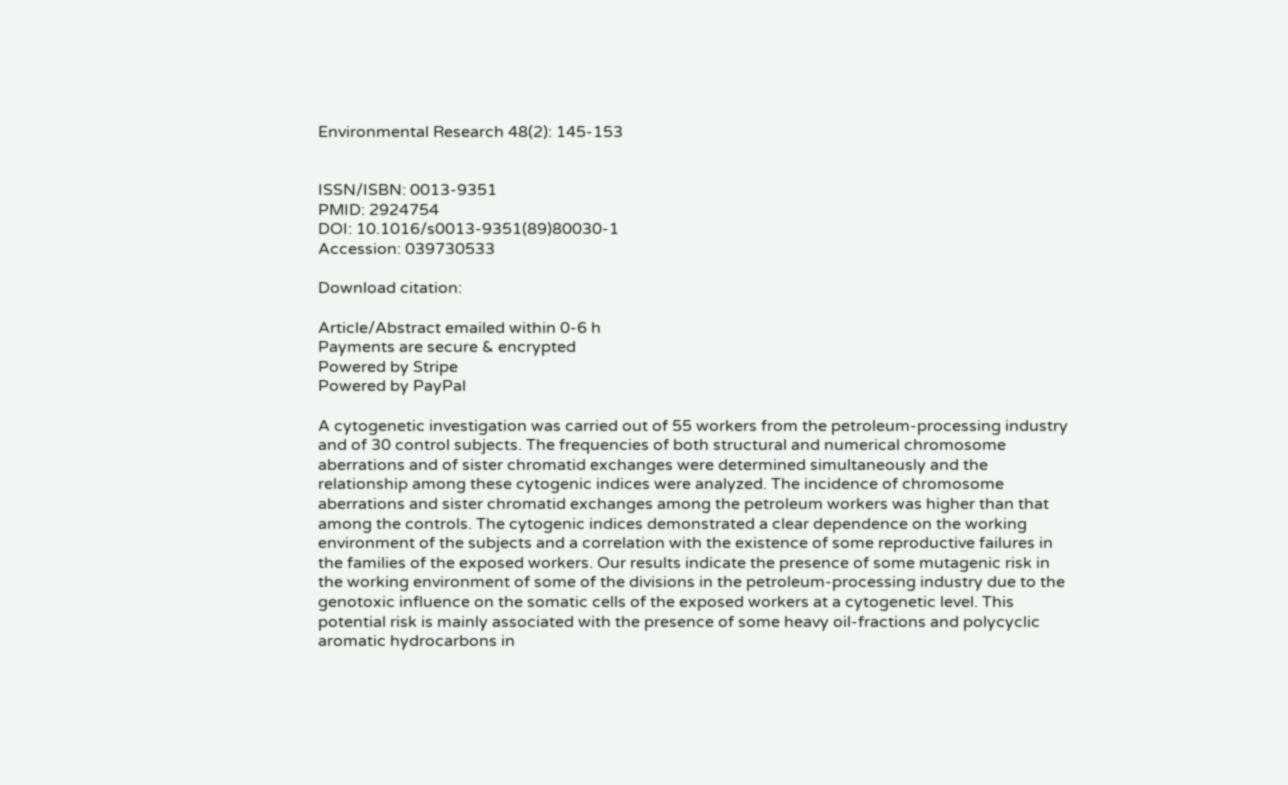Environmental Research 48(2): 145-153


ISSN/ISBN: 0013-9351
PMID: 2924754
DOI: 10.1016/s0013-9351(89)80030-1
Accession: 039730533

Download citation:

Article/Abstract emailed within 0-6 h
Payments are secure & encrypted
Powered by Stripe
Powered by PayPal

A cytogenetic investigation was carried out of 55 workers from the petroleum-processing industry and of 30 control subjects. The frequencies of both structural and numerical chromosome aberrations and of sister chromatid exchanges were determined simultaneously and the relationship among these cytogenic indices were analyzed. The incidence of chromosome aberrations and sister chromatid exchanges among the petroleum workers was higher than that among the controls. The cytogenic indices demonstrated a clear dependence on the working environment of the subjects and a correlation with the existence of some reproductive failures in the families of the exposed workers. Our results indicate the presence of some mutagenic risk in the working environment of some of the divisions in the petroleum-processing industry due to the genotoxic influence on the somatic cells of the exposed workers at a cytogenetic level. This potential risk is mainly associated with the presence of some heavy oil-fractions and polycyclic aromatic hydrocarbons in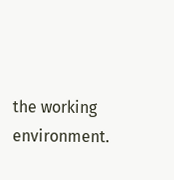the working environment.